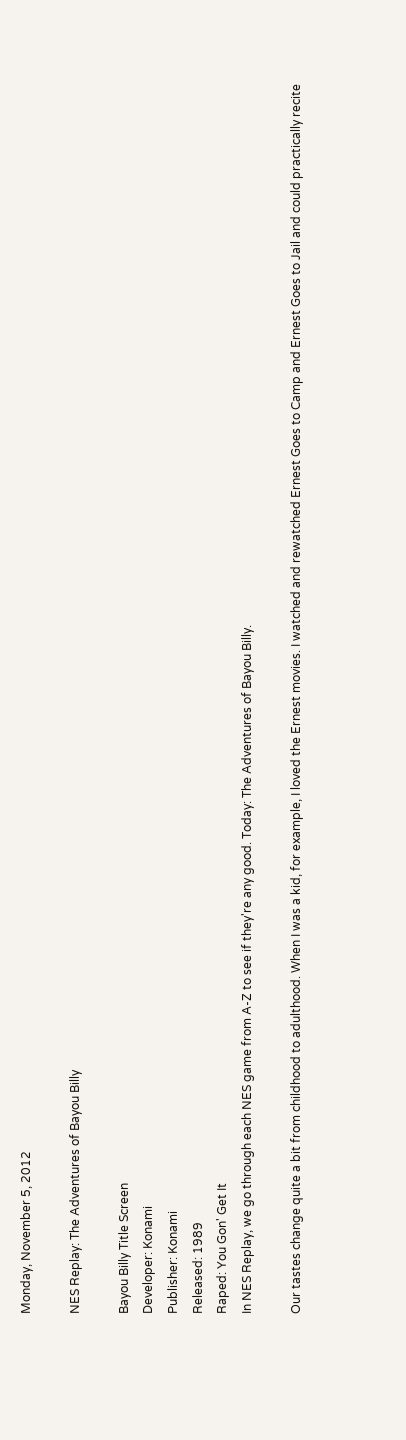Monday, November 5, 2012

NES Replay: The Adventures of Bayou Billy

Bayou Billy Title Screen
Developer: Konami
Publisher: Konami
Released: 1989
Raped: You Gon' Get It
In NES Replay, we go through each NES game from A-Z to see if they're any good. Today: The Adventures of Bayou Billy.

Our tastes change quite a bit from childhood to adulthood. When I was a kid, for example, I loved the Ernest movies. I watched and rewatched Ernest Goes to Camp and Ernest Goes to Jail and could practically recite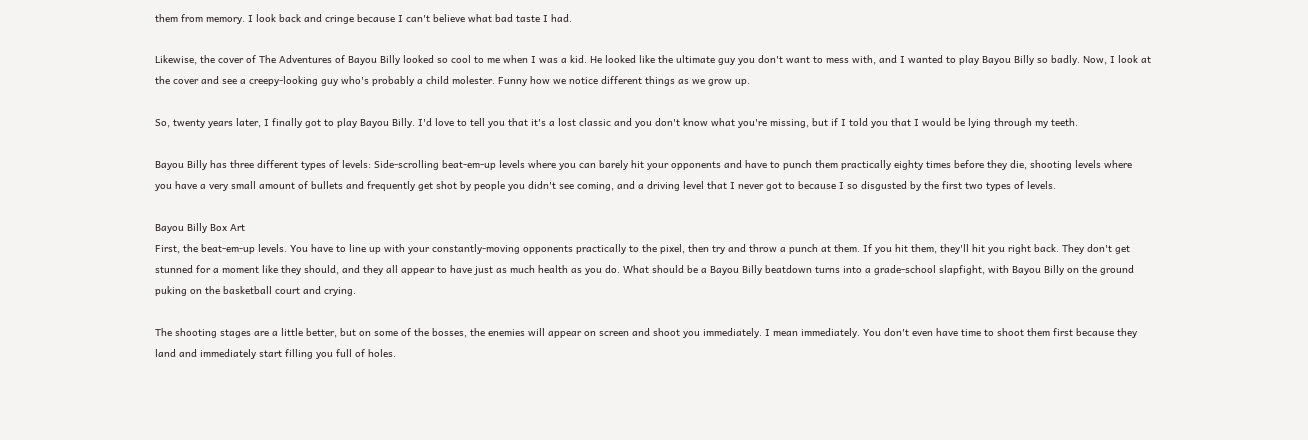them from memory. I look back and cringe because I can't believe what bad taste I had.

Likewise, the cover of The Adventures of Bayou Billy looked so cool to me when I was a kid. He looked like the ultimate guy you don't want to mess with, and I wanted to play Bayou Billy so badly. Now, I look at the cover and see a creepy-looking guy who's probably a child molester. Funny how we notice different things as we grow up.

So, twenty years later, I finally got to play Bayou Billy. I'd love to tell you that it's a lost classic and you don't know what you're missing, but if I told you that I would be lying through my teeth.

Bayou Billy has three different types of levels: Side-scrolling beat-em-up levels where you can barely hit your opponents and have to punch them practically eighty times before they die, shooting levels where you have a very small amount of bullets and frequently get shot by people you didn't see coming, and a driving level that I never got to because I so disgusted by the first two types of levels.

Bayou Billy Box Art
First, the beat-em-up levels. You have to line up with your constantly-moving opponents practically to the pixel, then try and throw a punch at them. If you hit them, they'll hit you right back. They don't get stunned for a moment like they should, and they all appear to have just as much health as you do. What should be a Bayou Billy beatdown turns into a grade-school slapfight, with Bayou Billy on the ground puking on the basketball court and crying.

The shooting stages are a little better, but on some of the bosses, the enemies will appear on screen and shoot you immediately. I mean immediately. You don't even have time to shoot them first because they land and immediately start filling you full of holes.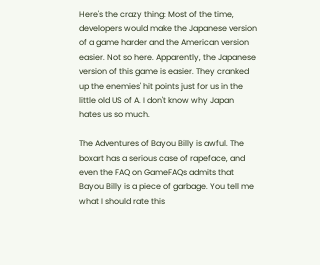Here's the crazy thing: Most of the time, developers would make the Japanese version of a game harder and the American version easier. Not so here. Apparently, the Japanese version of this game is easier. They cranked up the enemies' hit points just for us in the little old US of A. I don't know why Japan hates us so much.

The Adventures of Bayou Billy is awful. The boxart has a serious case of rapeface, and even the FAQ on GameFAQs admits that Bayou Billy is a piece of garbage. You tell me what I should rate this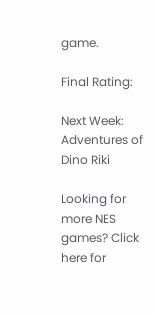game.

Final Rating:

Next Week: Adventures of Dino Riki

Looking for more NES games? Click here for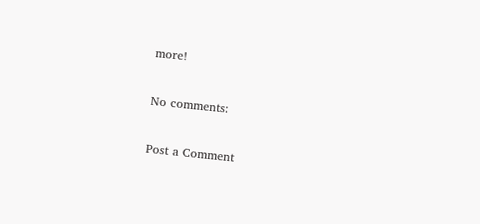more!

No comments:

Post a Comment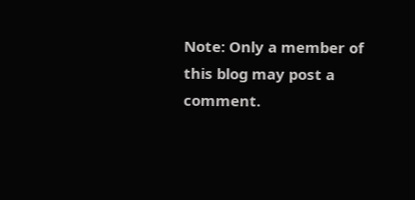Note: Only a member of this blog may post a comment.